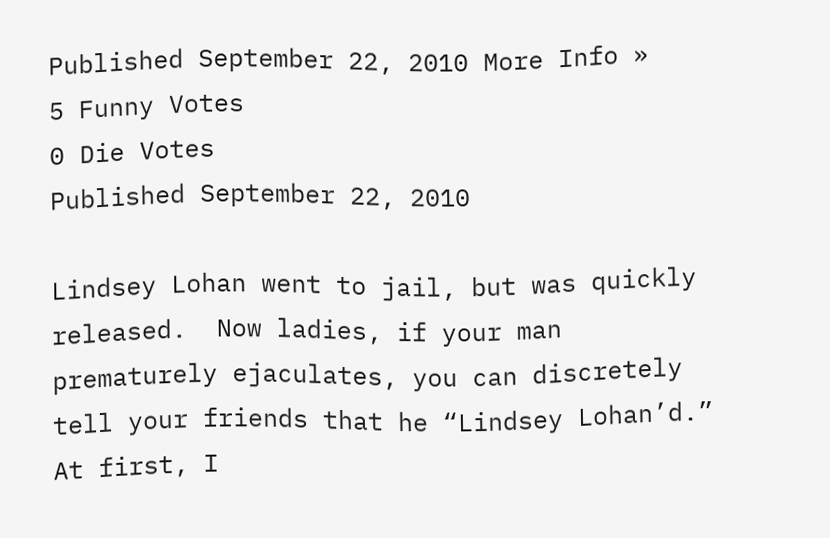Published September 22, 2010 More Info »
5 Funny Votes
0 Die Votes
Published September 22, 2010

Lindsey Lohan went to jail, but was quickly released.  Now ladies, if your man prematurely ejaculates, you can discretely tell your friends that he “Lindsey Lohan’d.”  At first, I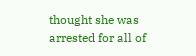thought she was arrested for all of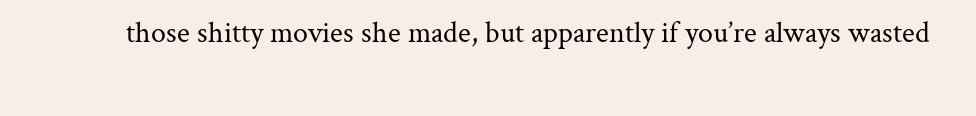those shitty movies she made, but apparently if you’re always wasted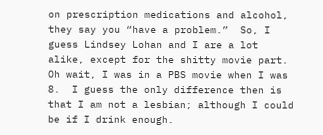on prescription medications and alcohol, they say you “have a problem.”  So, I guess Lindsey Lohan and I are a lot alike, except for the shitty movie part.  Oh wait, I was in a PBS movie when I was 8.  I guess the only difference then is that I am not a lesbian; although I could be if I drink enough.